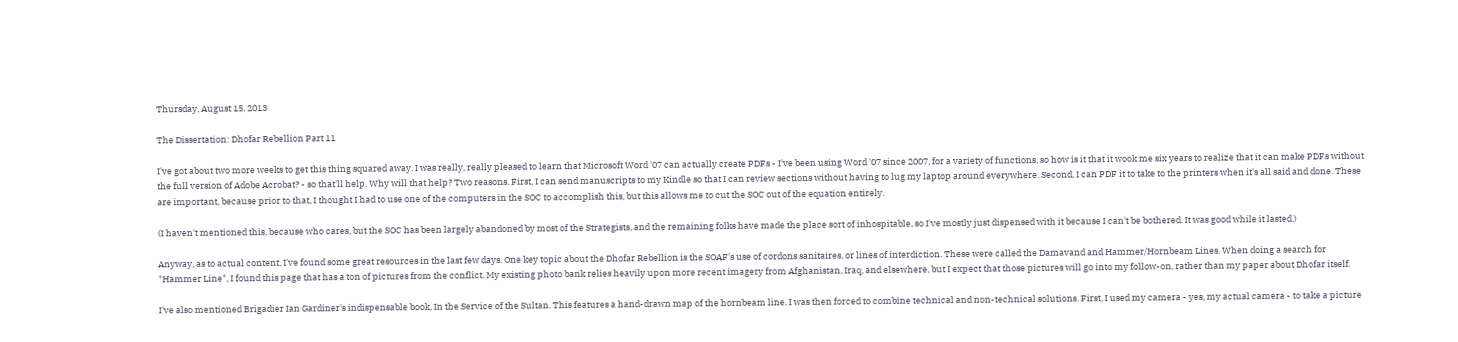Thursday, August 15, 2013

The Dissertation: Dhofar Rebellion Part 11

I've got about two more weeks to get this thing squared away. I was really, really pleased to learn that Microsoft Word '07 can actually create PDFs - I've been using Word '07 since 2007, for a variety of functions, so how is it that it wook me six years to realize that it can make PDFs without the full version of Adobe Acrobat? - so that'll help. Why will that help? Two reasons. First, I can send manuscripts to my Kindle so that I can review sections without having to lug my laptop around everywhere. Second, I can PDF it to take to the printers when it's all said and done. These are important, because prior to that, I thought I had to use one of the computers in the SOC to accomplish this, but this allows me to cut the SOC out of the equation entirely.

(I haven't mentioned this, because who cares, but the SOC has been largely abandoned by most of the Strategists, and the remaining folks have made the place sort of inhospitable, so I've mostly just dispensed with it because I can't be bothered. It was good while it lasted.)

Anyway, as to actual content, I've found some great resources in the last few days. One key topic about the Dhofar Rebellion is the SOAF's use of cordons sanitaires, or lines of interdiction. These were called the Damavand and Hammer/Hornbeam Lines. When doing a search for "Hammer Line", I found this page that has a ton of pictures from the conflict. My existing photo bank relies heavily upon more recent imagery from Afghanistan, Iraq, and elsewhere, but I expect that those pictures will go into my follow-on, rather than my paper about Dhofar itself.

I've also mentioned Brigadier Ian Gardiner's indispensable book, In the Service of the Sultan. This features a hand-drawn map of the hornbeam line. I was then forced to combine technical and non-technical solutions. First, I used my camera - yes, my actual camera - to take a picture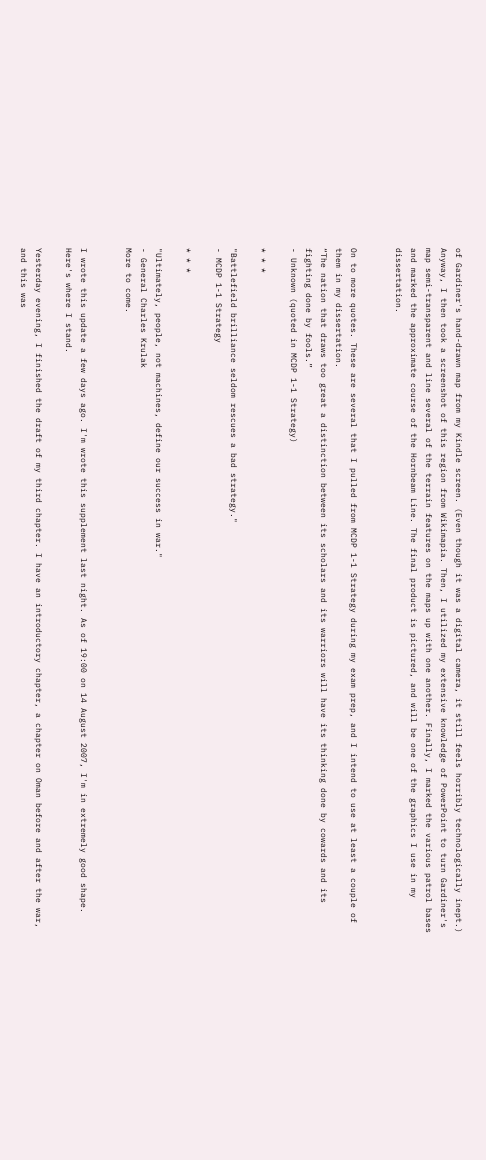of Gardiner's hand-drawn map from my Kindle screen. (Even though it was a digital camera, it still feels horribly technologically inept.) Anyway, I then took a screenshot of this region from Wikimapia. Then, I utilized my extensive knowledge of PowerPoint to turn Gardiner's map semi-transparent and line several of the terrain features on the maps up with one another. Finally, I marked the various patrol bases and marked the approximate course of the Hornbeam Line. The final product is pictured, and will be one of the graphics I use in my dissertation.


On to more quotes. These are several that I pulled from MCDP 1-1 Strategy during my exam prep, and I intend to use at least a couple of them in my dissertation.
“The nation that draws too great a distinction between its scholars and its warriors will have its thinking done by cowards and its fighting done by fools.”
- Unknown (quoted in MCDP 1-1 Strategy)

* * *

"Battlefield brilliance seldom rescues a bad strategy."
- MCDP 1-1 Strategy

* * *

"Ultimately, people, not machines, define our success in war."
- General Charles Krulak
More to come.


I wrote this update a few days ago. I'm wrote this supplement last night. As of 19:00 on 14 August 2007, I'm in extremely good shape. Here's where I stand.

Yesterday evening, I finished the draft of my third chapter. I have an introductory chapter, a chapter on Oman before and after the war, and this was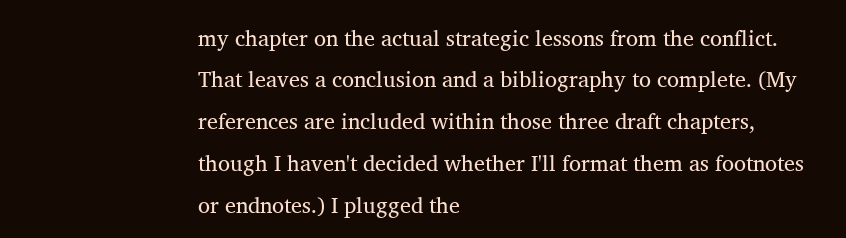my chapter on the actual strategic lessons from the conflict. That leaves a conclusion and a bibliography to complete. (My references are included within those three draft chapters, though I haven't decided whether I'll format them as footnotes or endnotes.) I plugged the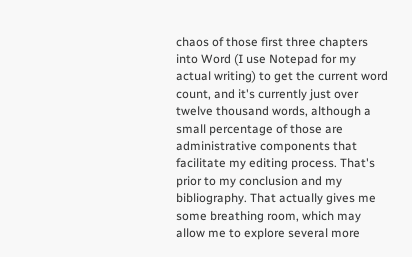chaos of those first three chapters into Word (I use Notepad for my actual writing) to get the current word count, and it's currently just over twelve thousand words, although a small percentage of those are administrative components that facilitate my editing process. That's prior to my conclusion and my bibliography. That actually gives me some breathing room, which may allow me to explore several more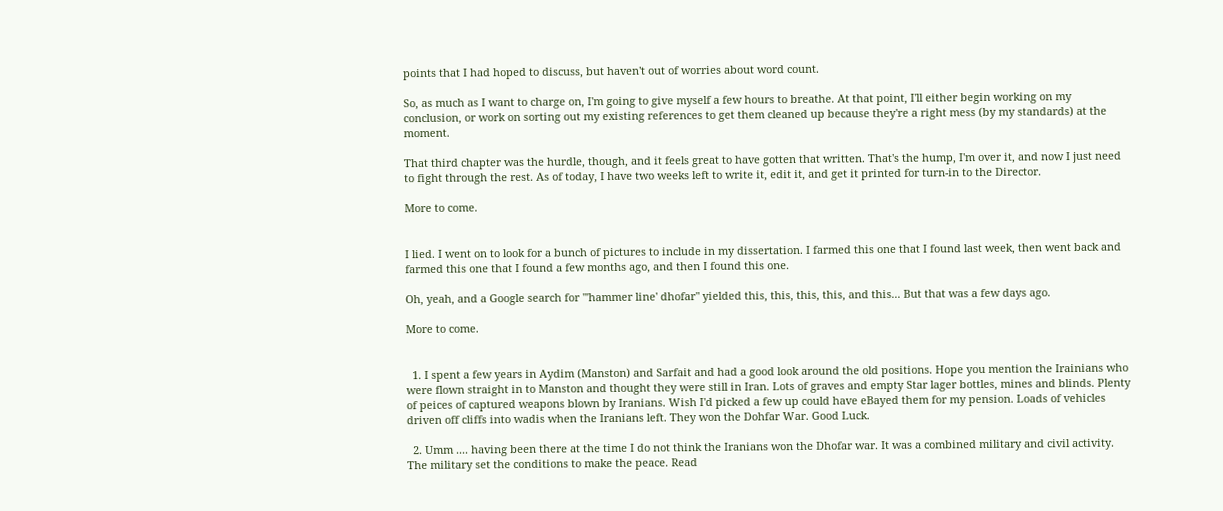points that I had hoped to discuss, but haven't out of worries about word count.

So, as much as I want to charge on, I'm going to give myself a few hours to breathe. At that point, I'll either begin working on my conclusion, or work on sorting out my existing references to get them cleaned up because they're a right mess (by my standards) at the moment.

That third chapter was the hurdle, though, and it feels great to have gotten that written. That's the hump, I'm over it, and now I just need to fight through the rest. As of today, I have two weeks left to write it, edit it, and get it printed for turn-in to the Director.

More to come.


I lied. I went on to look for a bunch of pictures to include in my dissertation. I farmed this one that I found last week, then went back and farmed this one that I found a few months ago, and then I found this one.

Oh, yeah, and a Google search for "'hammer line' dhofar" yielded this, this, this, this, and this... But that was a few days ago.

More to come.


  1. I spent a few years in Aydim (Manston) and Sarfait and had a good look around the old positions. Hope you mention the Irainians who were flown straight in to Manston and thought they were still in Iran. Lots of graves and empty Star lager bottles, mines and blinds. Plenty of peices of captured weapons blown by Iranians. Wish I'd picked a few up could have eBayed them for my pension. Loads of vehicles driven off cliffs into wadis when the Iranians left. They won the Dohfar War. Good Luck.

  2. Umm .... having been there at the time I do not think the Iranians won the Dhofar war. It was a combined military and civil activity. The military set the conditions to make the peace. Read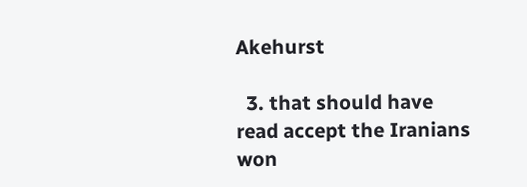Akehurst

  3. that should have read accept the Iranians won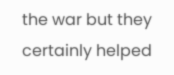the war but they certainly helped